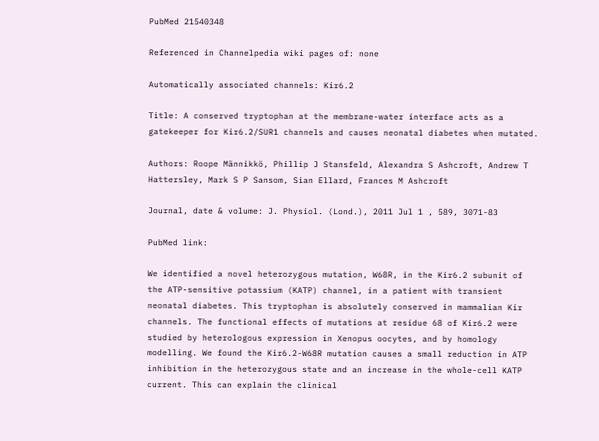PubMed 21540348

Referenced in Channelpedia wiki pages of: none

Automatically associated channels: Kir6.2

Title: A conserved tryptophan at the membrane-water interface acts as a gatekeeper for Kir6.2/SUR1 channels and causes neonatal diabetes when mutated.

Authors: Roope Männikkö, Phillip J Stansfeld, Alexandra S Ashcroft, Andrew T Hattersley, Mark S P Sansom, Sian Ellard, Frances M Ashcroft

Journal, date & volume: J. Physiol. (Lond.), 2011 Jul 1 , 589, 3071-83

PubMed link:

We identified a novel heterozygous mutation, W68R, in the Kir6.2 subunit of the ATP-sensitive potassium (KATP) channel, in a patient with transient neonatal diabetes. This tryptophan is absolutely conserved in mammalian Kir channels. The functional effects of mutations at residue 68 of Kir6.2 were studied by heterologous expression in Xenopus oocytes, and by homology modelling. We found the Kir6.2-W68R mutation causes a small reduction in ATP inhibition in the heterozygous state and an increase in the whole-cell KATP current. This can explain the clinical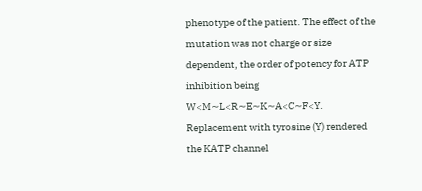phenotype of the patient. The effect of the mutation was not charge or size dependent, the order of potency for ATP inhibition being W<M∼L<R∼E∼K∼A<C∼F<Y. Replacement with tyrosine (Y) rendered the KATP channel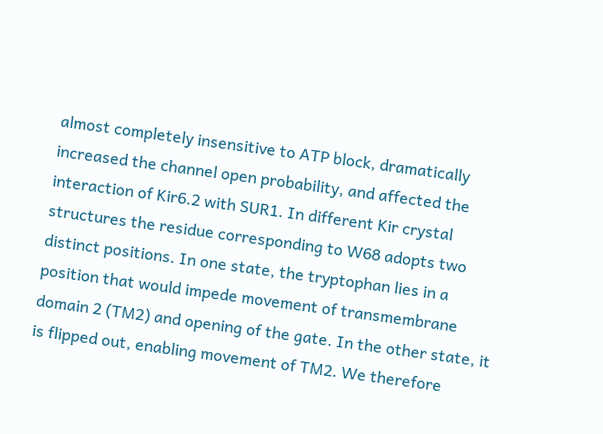almost completely insensitive to ATP block, dramatically increased the channel open probability, and affected the interaction of Kir6.2 with SUR1. In different Kir crystal structures the residue corresponding to W68 adopts two distinct positions. In one state, the tryptophan lies in a position that would impede movement of transmembrane domain 2 (TM2) and opening of the gate. In the other state, it is flipped out, enabling movement of TM2. We therefore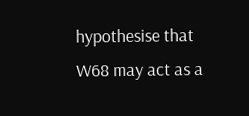hypothesise that W68 may act as a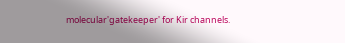molecular'gatekeeper' for Kir channels.